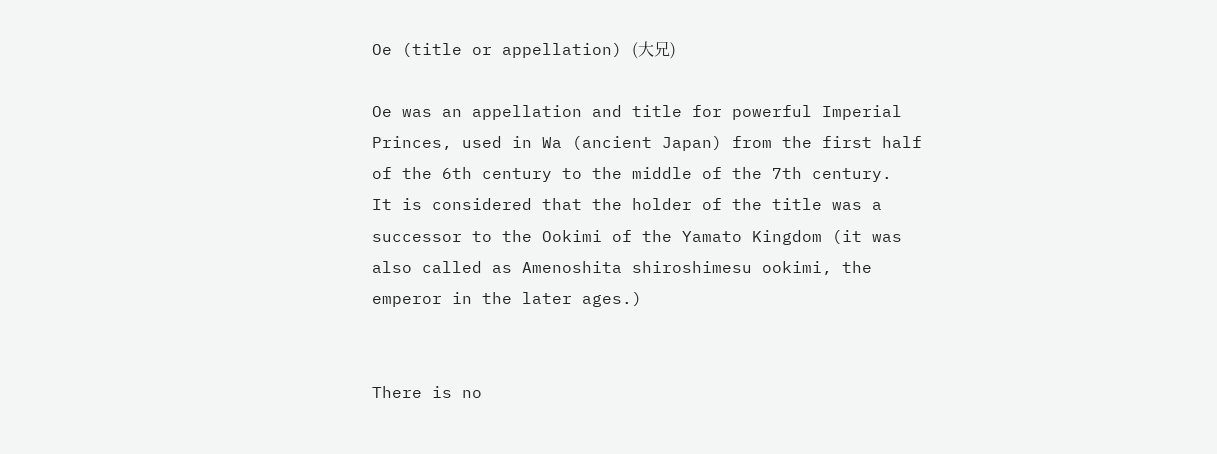Oe (title or appellation) (大兄)

Oe was an appellation and title for powerful Imperial Princes, used in Wa (ancient Japan) from the first half of the 6th century to the middle of the 7th century.
It is considered that the holder of the title was a successor to the Ookimi of the Yamato Kingdom (it was also called as Amenoshita shiroshimesu ookimi, the emperor in the later ages.)


There is no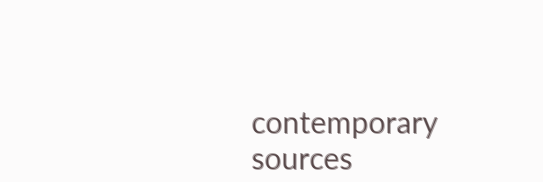contemporary sources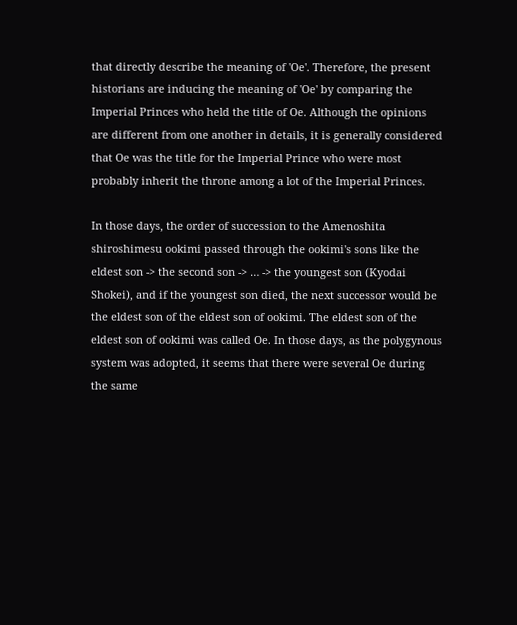that directly describe the meaning of 'Oe'. Therefore, the present historians are inducing the meaning of 'Oe' by comparing the Imperial Princes who held the title of Oe. Although the opinions are different from one another in details, it is generally considered that Oe was the title for the Imperial Prince who were most probably inherit the throne among a lot of the Imperial Princes.

In those days, the order of succession to the Amenoshita shiroshimesu ookimi passed through the ookimi's sons like the eldest son -> the second son -> … -> the youngest son (Kyodai Shokei), and if the youngest son died, the next successor would be the eldest son of the eldest son of ookimi. The eldest son of the eldest son of ookimi was called Oe. In those days, as the polygynous system was adopted, it seems that there were several Oe during the same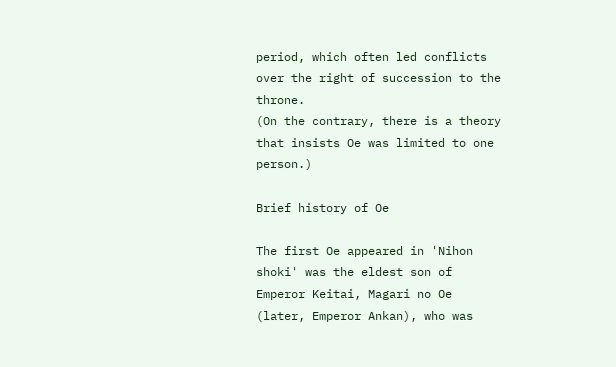period, which often led conflicts over the right of succession to the throne.
(On the contrary, there is a theory that insists Oe was limited to one person.)

Brief history of Oe

The first Oe appeared in 'Nihon shoki' was the eldest son of Emperor Keitai, Magari no Oe (later, Emperor Ankan), who was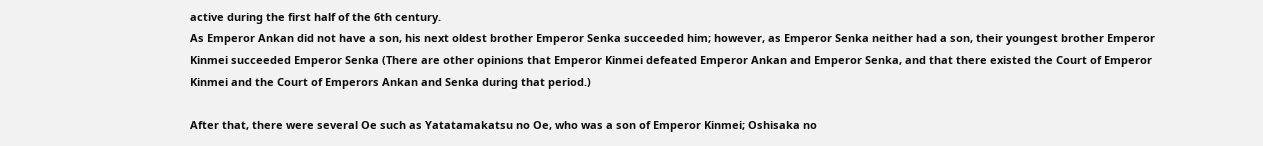active during the first half of the 6th century.
As Emperor Ankan did not have a son, his next oldest brother Emperor Senka succeeded him; however, as Emperor Senka neither had a son, their youngest brother Emperor Kinmei succeeded Emperor Senka (There are other opinions that Emperor Kinmei defeated Emperor Ankan and Emperor Senka, and that there existed the Court of Emperor Kinmei and the Court of Emperors Ankan and Senka during that period.)

After that, there were several Oe such as Yatatamakatsu no Oe, who was a son of Emperor Kinmei; Oshisaka no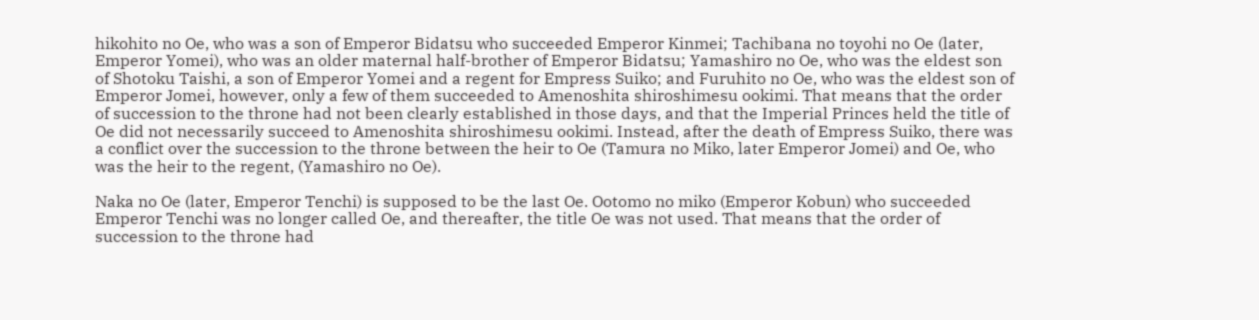hikohito no Oe, who was a son of Emperor Bidatsu who succeeded Emperor Kinmei; Tachibana no toyohi no Oe (later, Emperor Yomei), who was an older maternal half-brother of Emperor Bidatsu; Yamashiro no Oe, who was the eldest son of Shotoku Taishi, a son of Emperor Yomei and a regent for Empress Suiko; and Furuhito no Oe, who was the eldest son of Emperor Jomei, however, only a few of them succeeded to Amenoshita shiroshimesu ookimi. That means that the order of succession to the throne had not been clearly established in those days, and that the Imperial Princes held the title of Oe did not necessarily succeed to Amenoshita shiroshimesu ookimi. Instead, after the death of Empress Suiko, there was a conflict over the succession to the throne between the heir to Oe (Tamura no Miko, later Emperor Jomei) and Oe, who was the heir to the regent, (Yamashiro no Oe).

Naka no Oe (later, Emperor Tenchi) is supposed to be the last Oe. Ootomo no miko (Emperor Kobun) who succeeded Emperor Tenchi was no longer called Oe, and thereafter, the title Oe was not used. That means that the order of succession to the throne had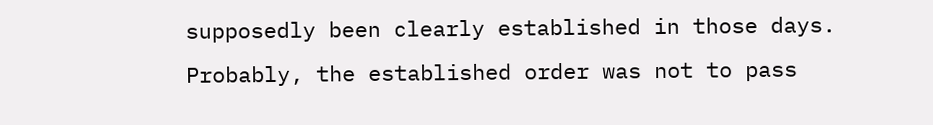supposedly been clearly established in those days. Probably, the established order was not to pass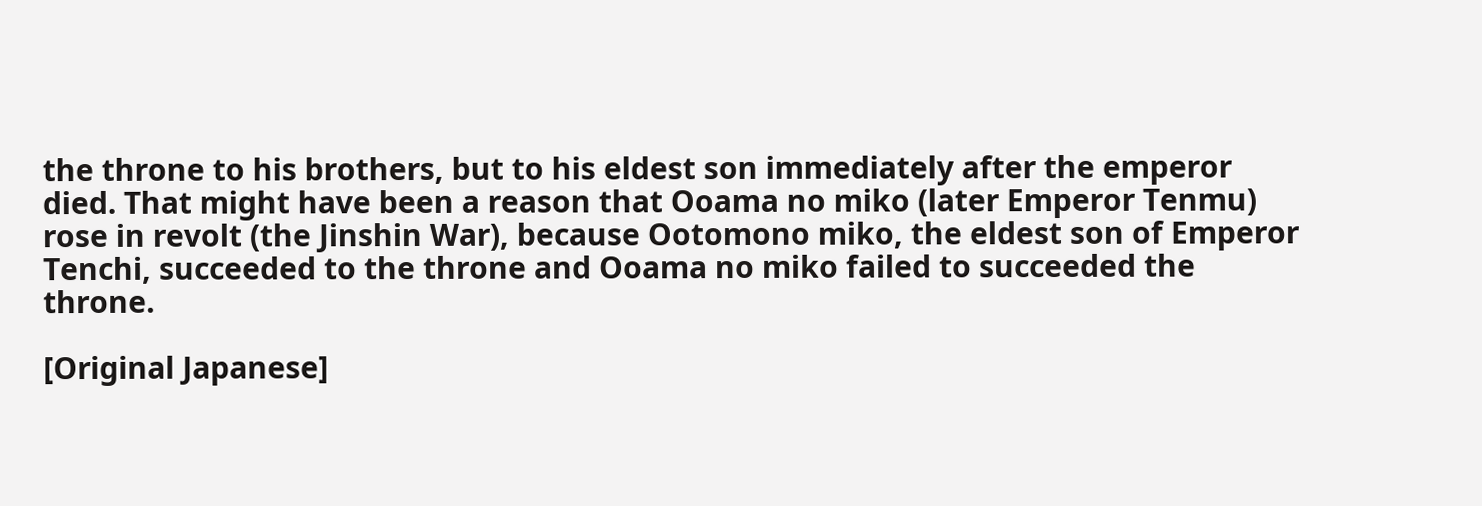the throne to his brothers, but to his eldest son immediately after the emperor died. That might have been a reason that Ooama no miko (later Emperor Tenmu) rose in revolt (the Jinshin War), because Ootomono miko, the eldest son of Emperor Tenchi, succeeded to the throne and Ooama no miko failed to succeeded the throne.

[Original Japanese]